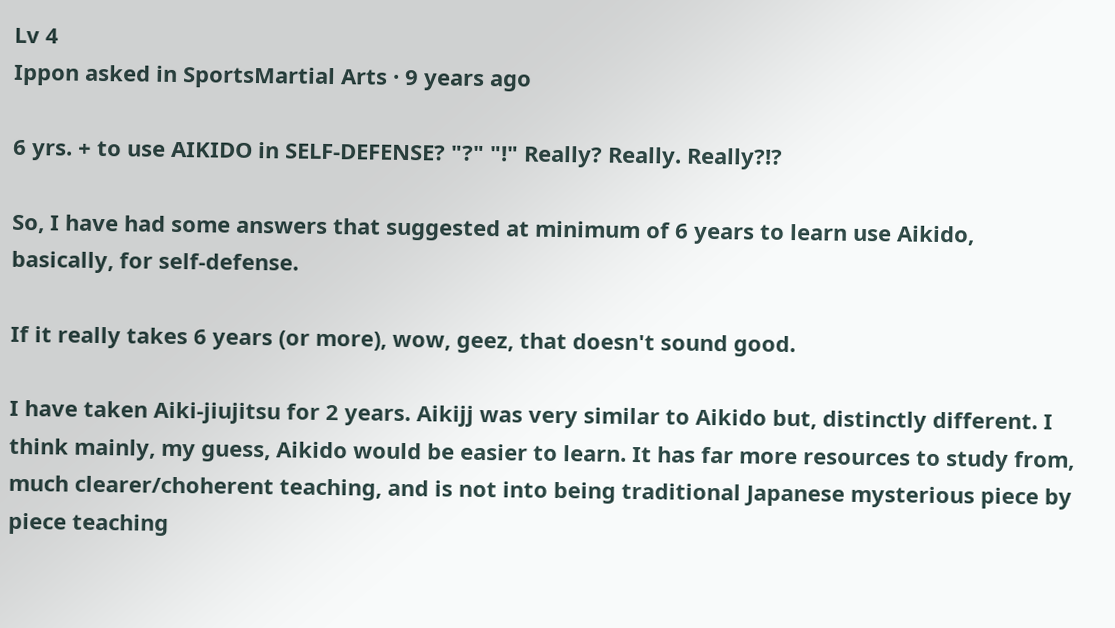Lv 4
Ippon asked in SportsMartial Arts · 9 years ago

6 yrs. + to use AIKIDO in SELF-DEFENSE? "?" "!" Really? Really. Really?!?

So, I have had some answers that suggested at minimum of 6 years to learn use Aikido, basically, for self-defense.

If it really takes 6 years (or more), wow, geez, that doesn't sound good.

I have taken Aiki-jiujitsu for 2 years. Aikijj was very similar to Aikido but, distinctly different. I think mainly, my guess, Aikido would be easier to learn. It has far more resources to study from, much clearer/choherent teaching, and is not into being traditional Japanese mysterious piece by piece teaching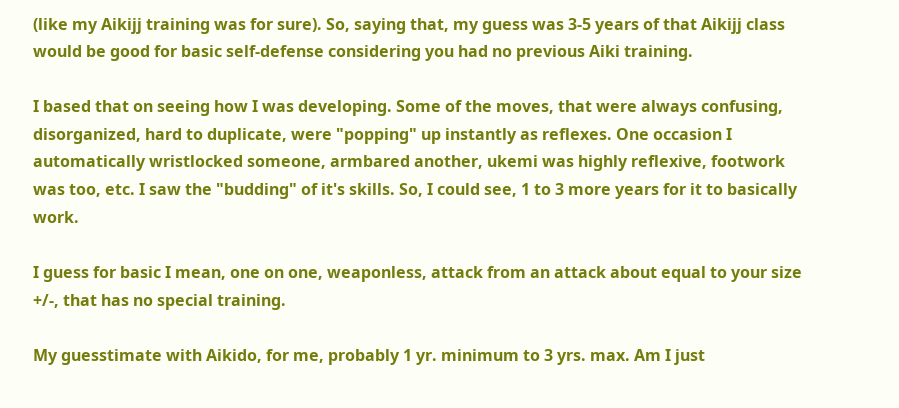(like my Aikijj training was for sure). So, saying that, my guess was 3-5 years of that Aikijj class would be good for basic self-defense considering you had no previous Aiki training.

I based that on seeing how I was developing. Some of the moves, that were always confusing, disorganized, hard to duplicate, were "popping" up instantly as reflexes. One occasion I automatically wristlocked someone, armbared another, ukemi was highly reflexive, footwork was too, etc. I saw the "budding" of it's skills. So, I could see, 1 to 3 more years for it to basically work.

I guess for basic I mean, one on one, weaponless, attack from an attack about equal to your size +/-, that has no special training.

My guesstimate with Aikido, for me, probably 1 yr. minimum to 3 yrs. max. Am I just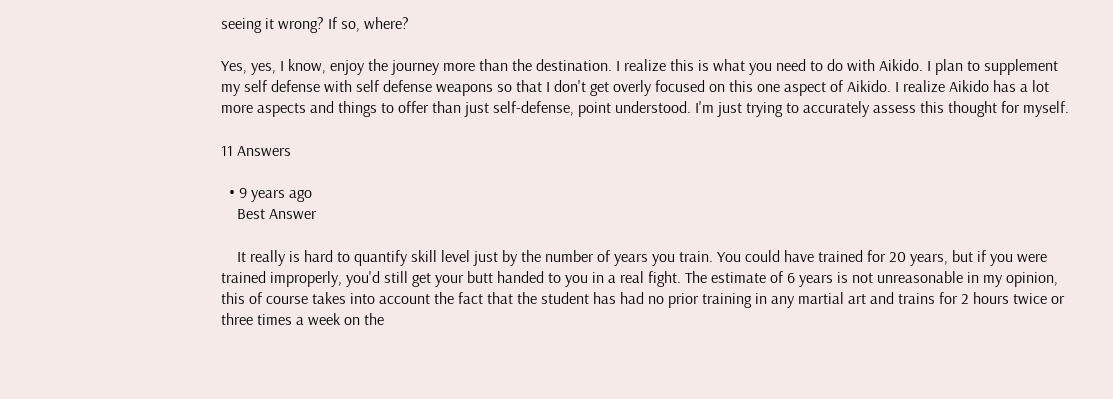seeing it wrong? If so, where?

Yes, yes, I know, enjoy the journey more than the destination. I realize this is what you need to do with Aikido. I plan to supplement my self defense with self defense weapons so that I don't get overly focused on this one aspect of Aikido. I realize Aikido has a lot more aspects and things to offer than just self-defense, point understood. I'm just trying to accurately assess this thought for myself.

11 Answers

  • 9 years ago
    Best Answer

    It really is hard to quantify skill level just by the number of years you train. You could have trained for 20 years, but if you were trained improperly, you'd still get your butt handed to you in a real fight. The estimate of 6 years is not unreasonable in my opinion, this of course takes into account the fact that the student has had no prior training in any martial art and trains for 2 hours twice or three times a week on the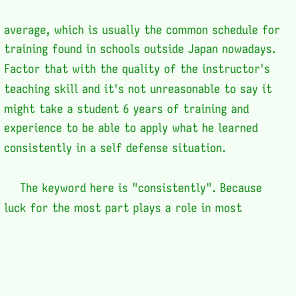average, which is usually the common schedule for training found in schools outside Japan nowadays. Factor that with the quality of the instructor's teaching skill and it's not unreasonable to say it might take a student 6 years of training and experience to be able to apply what he learned consistently in a self defense situation.

    The keyword here is "consistently". Because luck for the most part plays a role in most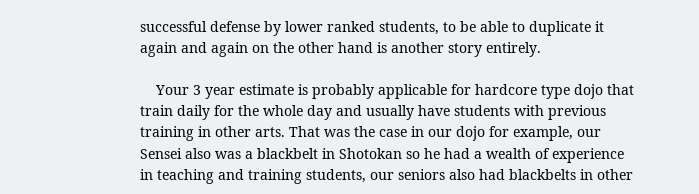successful defense by lower ranked students, to be able to duplicate it again and again on the other hand is another story entirely.

    Your 3 year estimate is probably applicable for hardcore type dojo that train daily for the whole day and usually have students with previous training in other arts. That was the case in our dojo for example, our Sensei also was a blackbelt in Shotokan so he had a wealth of experience in teaching and training students, our seniors also had blackbelts in other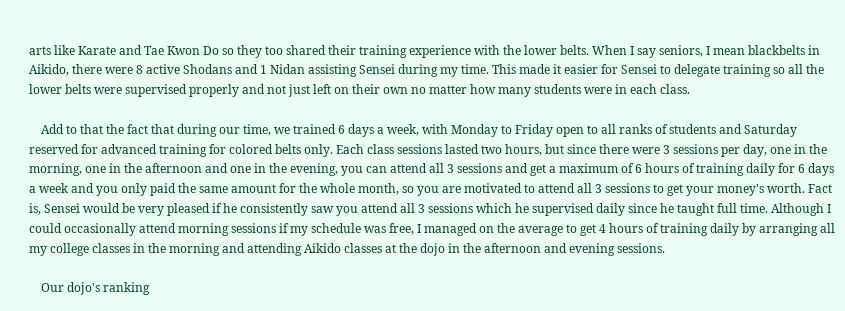arts like Karate and Tae Kwon Do so they too shared their training experience with the lower belts. When I say seniors, I mean blackbelts in Aikido, there were 8 active Shodans and 1 Nidan assisting Sensei during my time. This made it easier for Sensei to delegate training so all the lower belts were supervised properly and not just left on their own no matter how many students were in each class.

    Add to that the fact that during our time, we trained 6 days a week, with Monday to Friday open to all ranks of students and Saturday reserved for advanced training for colored belts only. Each class sessions lasted two hours, but since there were 3 sessions per day, one in the morning, one in the afternoon and one in the evening, you can attend all 3 sessions and get a maximum of 6 hours of training daily for 6 days a week and you only paid the same amount for the whole month, so you are motivated to attend all 3 sessions to get your money's worth. Fact is, Sensei would be very pleased if he consistently saw you attend all 3 sessions which he supervised daily since he taught full time. Although I could occasionally attend morning sessions if my schedule was free, I managed on the average to get 4 hours of training daily by arranging all my college classes in the morning and attending Aikido classes at the dojo in the afternoon and evening sessions.

    Our dojo's ranking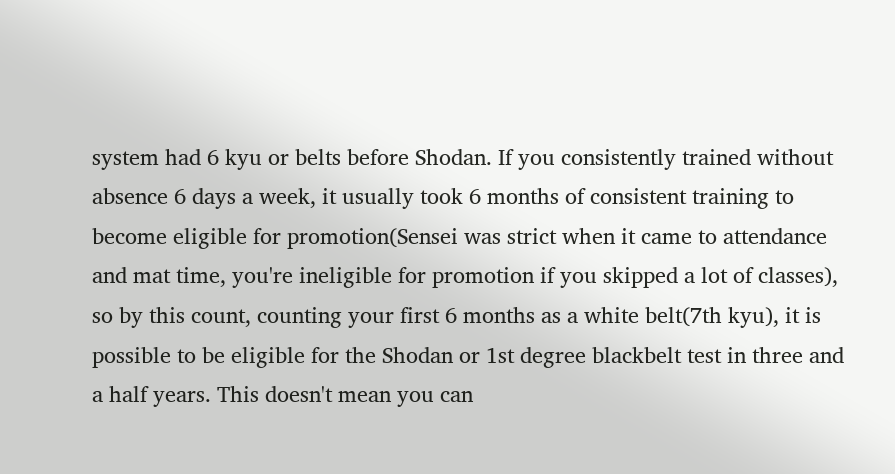system had 6 kyu or belts before Shodan. If you consistently trained without absence 6 days a week, it usually took 6 months of consistent training to become eligible for promotion(Sensei was strict when it came to attendance and mat time, you're ineligible for promotion if you skipped a lot of classes), so by this count, counting your first 6 months as a white belt(7th kyu), it is possible to be eligible for the Shodan or 1st degree blackbelt test in three and a half years. This doesn't mean you can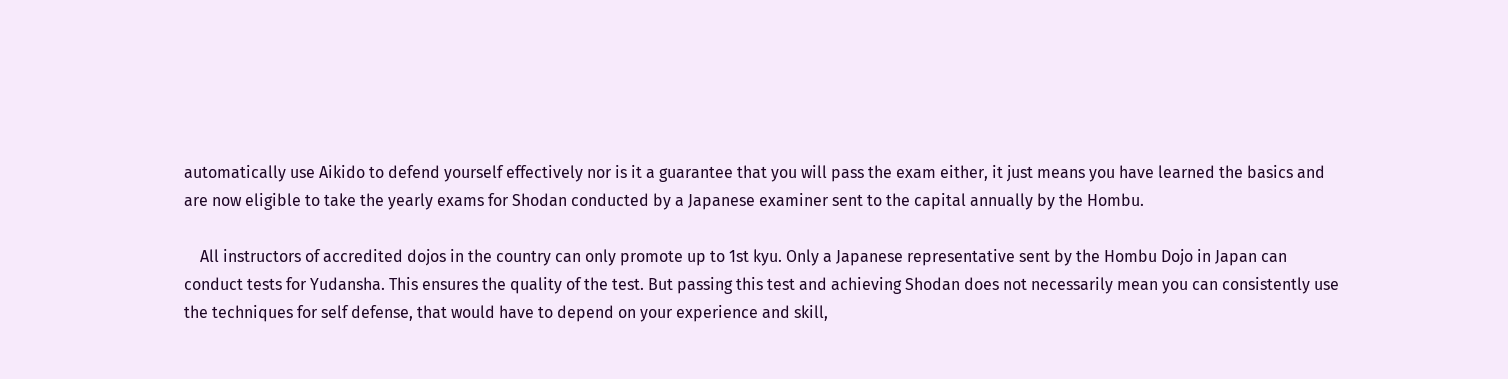automatically use Aikido to defend yourself effectively nor is it a guarantee that you will pass the exam either, it just means you have learned the basics and are now eligible to take the yearly exams for Shodan conducted by a Japanese examiner sent to the capital annually by the Hombu.

    All instructors of accredited dojos in the country can only promote up to 1st kyu. Only a Japanese representative sent by the Hombu Dojo in Japan can conduct tests for Yudansha. This ensures the quality of the test. But passing this test and achieving Shodan does not necessarily mean you can consistently use the techniques for self defense, that would have to depend on your experience and skill,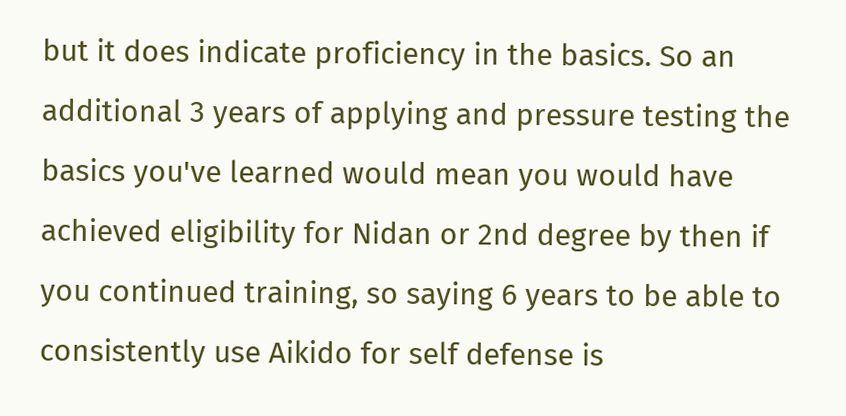but it does indicate proficiency in the basics. So an additional 3 years of applying and pressure testing the basics you've learned would mean you would have achieved eligibility for Nidan or 2nd degree by then if you continued training, so saying 6 years to be able to consistently use Aikido for self defense is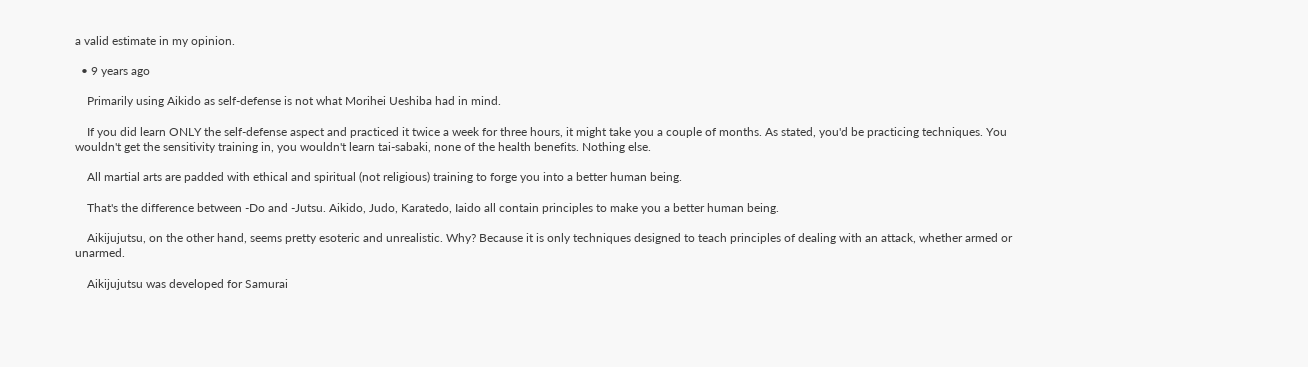a valid estimate in my opinion.

  • 9 years ago

    Primarily using Aikido as self-defense is not what Morihei Ueshiba had in mind.

    If you did learn ONLY the self-defense aspect and practiced it twice a week for three hours, it might take you a couple of months. As stated, you'd be practicing techniques. You wouldn't get the sensitivity training in, you wouldn't learn tai-sabaki, none of the health benefits. Nothing else.

    All martial arts are padded with ethical and spiritual (not religious) training to forge you into a better human being.

    That's the difference between -Do and -Jutsu. Aikido, Judo, Karatedo, Iaido all contain principles to make you a better human being.

    Aikijujutsu, on the other hand, seems pretty esoteric and unrealistic. Why? Because it is only techniques designed to teach principles of dealing with an attack, whether armed or unarmed.

    Aikijujutsu was developed for Samurai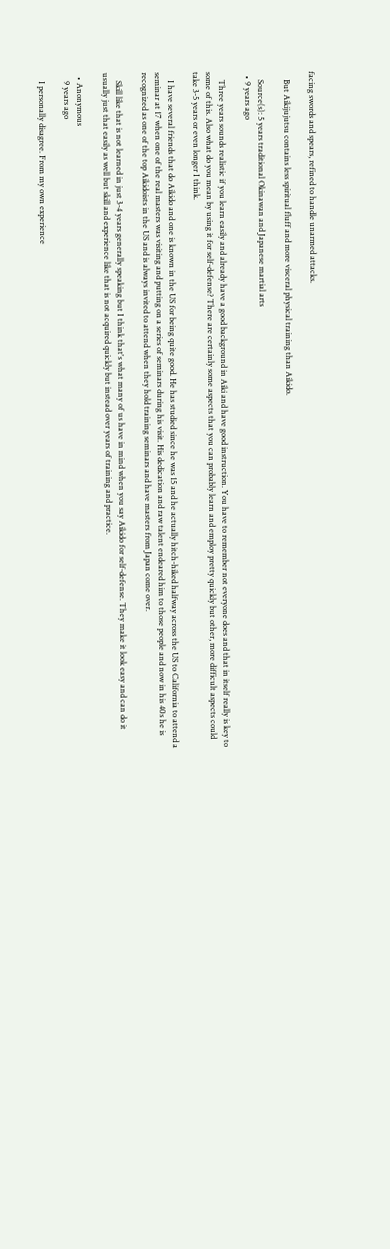facing swords and spears, refined to handle unarmed attacks.

    But Aikijujutsu contains less spiritual fluff and more visceral physical training than Aikido.

    Source(s): 5 years traditional Okinawan and Japanese martial arts
  • 9 years ago

    Three years sounds realistic if you learn easily and already have a good background in Aiki and have good instruction. You have to remember not everyone does and that in itself really is key to some of this. Also what do you mean by using it for self-defense? There are certainly some aspects that you can probably learn and employ pretty quickly but other, more difficult aspects could take 3-5 years or even longer I think.

    I have several friends that do Aikido and one is known in the US for being quite good. He has studied since he was 15 and he actually hitch-hiked halfway across the US to California to attend a seminar at 17 when one of the real masters was visiting and putting on a series of seminars during his visit. His dedication and raw talent endeared him to those people and now in his 40s he is recognized as one of the top Aikidoists in the US and is always invited to attend when they hold training seminars and have masters from Japan come over.

    Skill like that is not learned in just 3-4 years generally speaking but I think that's what many of us have in mind when you say Aikido for self-defense. They make it look easy and can do it usually just that easily as well but skill and experience like that is not acquired quickly but instead over years of training and practice.

  • Anonymous
    9 years ago

    I personally disagree. From my own experience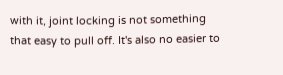with it, joint locking is not something that easy to pull off. It's also no easier to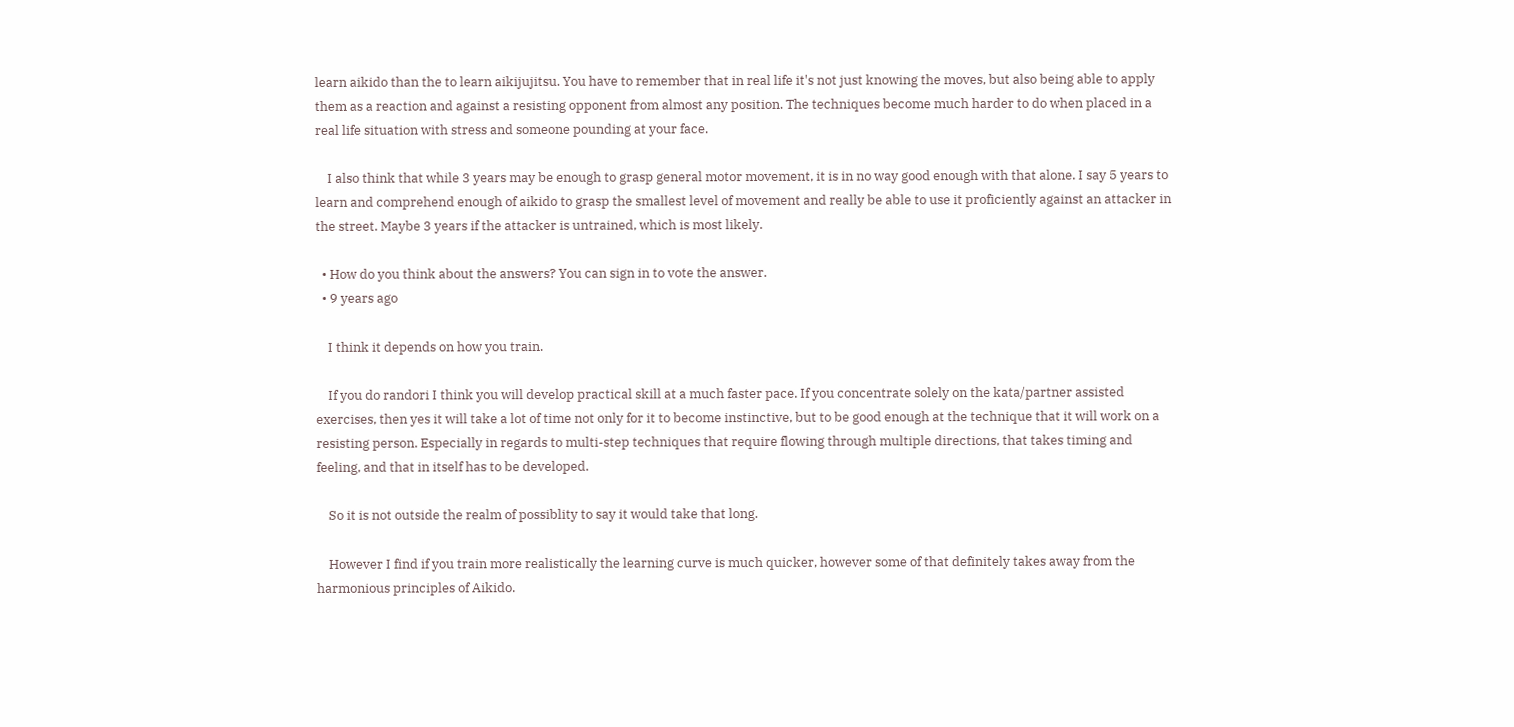learn aikido than the to learn aikijujitsu. You have to remember that in real life it's not just knowing the moves, but also being able to apply them as a reaction and against a resisting opponent from almost any position. The techniques become much harder to do when placed in a real life situation with stress and someone pounding at your face.

    I also think that while 3 years may be enough to grasp general motor movement, it is in no way good enough with that alone. I say 5 years to learn and comprehend enough of aikido to grasp the smallest level of movement and really be able to use it proficiently against an attacker in the street. Maybe 3 years if the attacker is untrained, which is most likely.

  • How do you think about the answers? You can sign in to vote the answer.
  • 9 years ago

    I think it depends on how you train.

    If you do randori I think you will develop practical skill at a much faster pace. If you concentrate solely on the kata/partner assisted exercises, then yes it will take a lot of time not only for it to become instinctive, but to be good enough at the technique that it will work on a resisting person. Especially in regards to multi-step techniques that require flowing through multiple directions, that takes timing and feeling, and that in itself has to be developed.

    So it is not outside the realm of possiblity to say it would take that long.

    However I find if you train more realistically the learning curve is much quicker, however some of that definitely takes away from the harmonious principles of Aikido.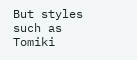But styles such as Tomiki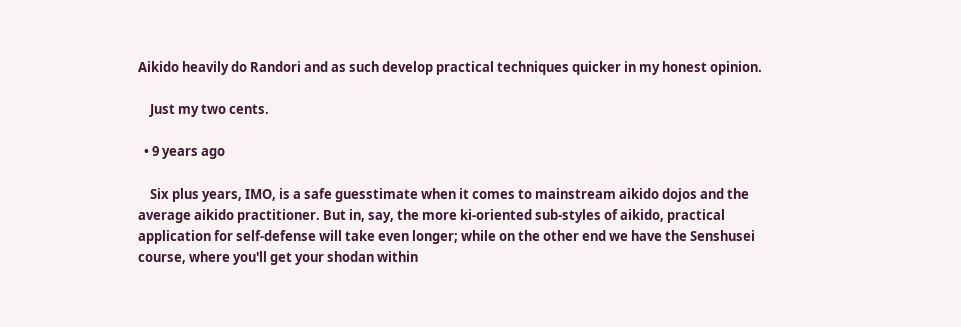Aikido heavily do Randori and as such develop practical techniques quicker in my honest opinion.

    Just my two cents.

  • 9 years ago

    Six plus years, IMO, is a safe guesstimate when it comes to mainstream aikido dojos and the average aikido practitioner. But in, say, the more ki-oriented sub-styles of aikido, practical application for self-defense will take even longer; while on the other end we have the Senshusei course, where you'll get your shodan within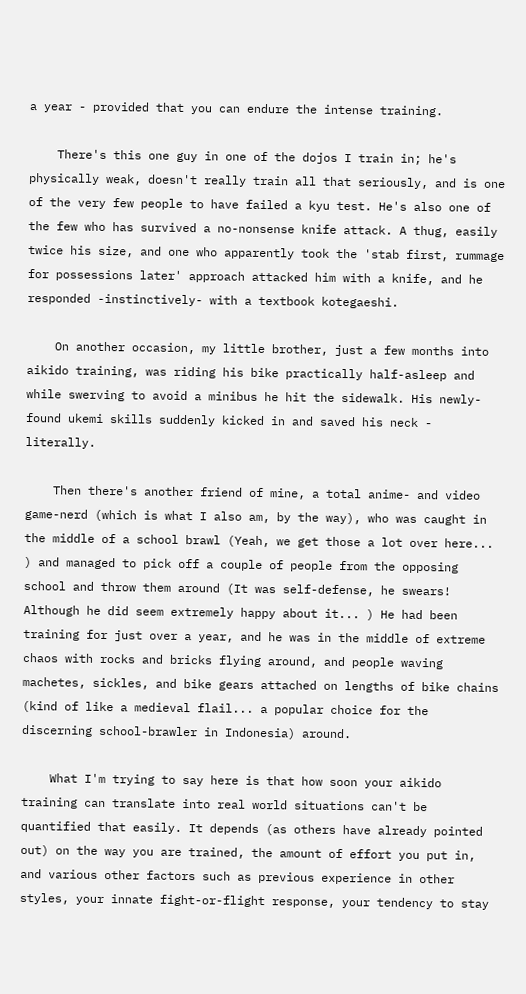a year - provided that you can endure the intense training.

    There's this one guy in one of the dojos I train in; he's physically weak, doesn't really train all that seriously, and is one of the very few people to have failed a kyu test. He's also one of the few who has survived a no-nonsense knife attack. A thug, easily twice his size, and one who apparently took the 'stab first, rummage for possessions later' approach attacked him with a knife, and he responded -instinctively- with a textbook kotegaeshi.

    On another occasion, my little brother, just a few months into aikido training, was riding his bike practically half-asleep and while swerving to avoid a minibus he hit the sidewalk. His newly-found ukemi skills suddenly kicked in and saved his neck - literally.

    Then there's another friend of mine, a total anime- and video game-nerd (which is what I also am, by the way), who was caught in the middle of a school brawl (Yeah, we get those a lot over here... ) and managed to pick off a couple of people from the opposing school and throw them around (It was self-defense, he swears! Although he did seem extremely happy about it... ) He had been training for just over a year, and he was in the middle of extreme chaos with rocks and bricks flying around, and people waving machetes, sickles, and bike gears attached on lengths of bike chains (kind of like a medieval flail... a popular choice for the discerning school-brawler in Indonesia) around.

    What I'm trying to say here is that how soon your aikido training can translate into real world situations can't be quantified that easily. It depends (as others have already pointed out) on the way you are trained, the amount of effort you put in, and various other factors such as previous experience in other styles, your innate fight-or-flight response, your tendency to stay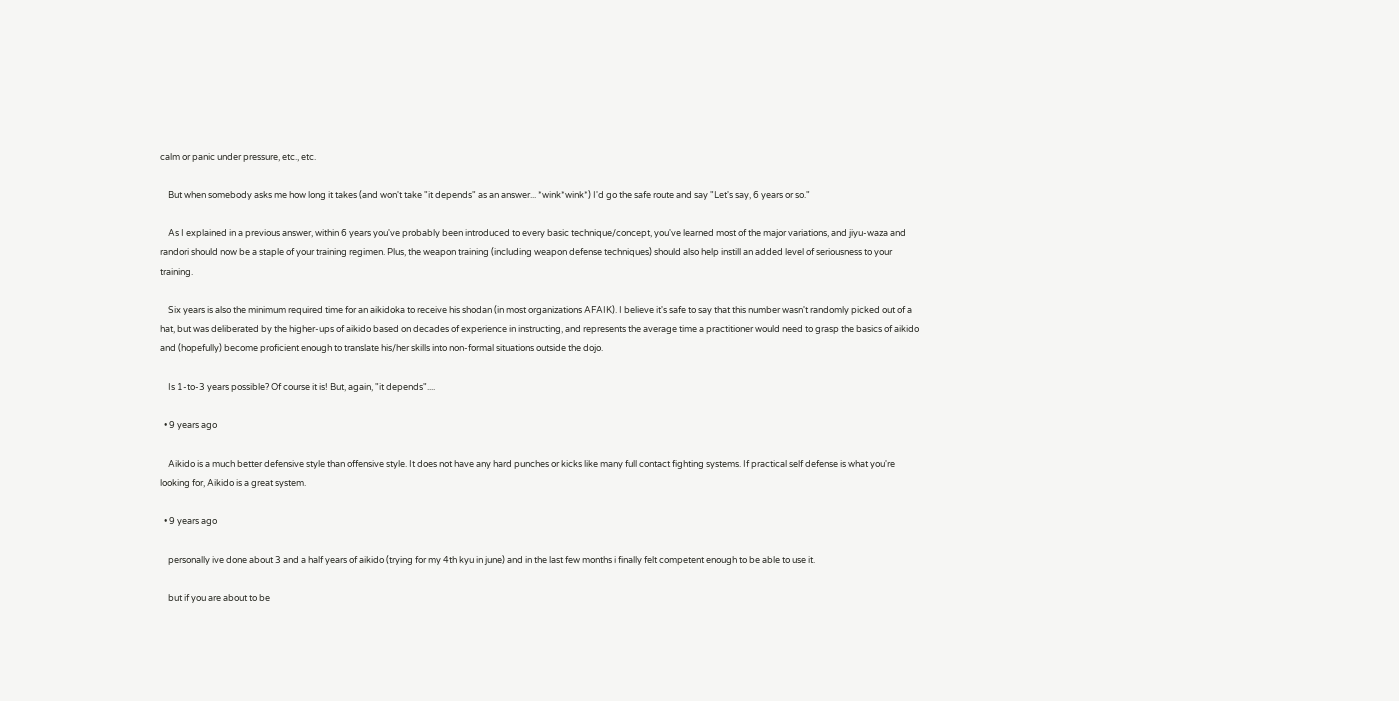calm or panic under pressure, etc., etc.

    But when somebody asks me how long it takes (and won't take "it depends" as an answer... *wink*wink*) I'd go the safe route and say "Let's say, 6 years or so."

    As I explained in a previous answer, within 6 years you've probably been introduced to every basic technique/concept, you've learned most of the major variations, and jiyu-waza and randori should now be a staple of your training regimen. Plus, the weapon training (including weapon defense techniques) should also help instill an added level of seriousness to your training.

    Six years is also the minimum required time for an aikidoka to receive his shodan (in most organizations AFAIK). I believe it's safe to say that this number wasn't randomly picked out of a hat, but was deliberated by the higher-ups of aikido based on decades of experience in instructing, and represents the average time a practitioner would need to grasp the basics of aikido and (hopefully) become proficient enough to translate his/her skills into non-formal situations outside the dojo.

    Is 1-to-3 years possible? Of course it is! But, again, "it depends"....

  • 9 years ago

    Aikido is a much better defensive style than offensive style. It does not have any hard punches or kicks like many full contact fighting systems. If practical self defense is what you're looking for, Aikido is a great system.

  • 9 years ago

    personally ive done about 3 and a half years of aikido (trying for my 4th kyu in june) and in the last few months i finally felt competent enough to be able to use it.

    but if you are about to be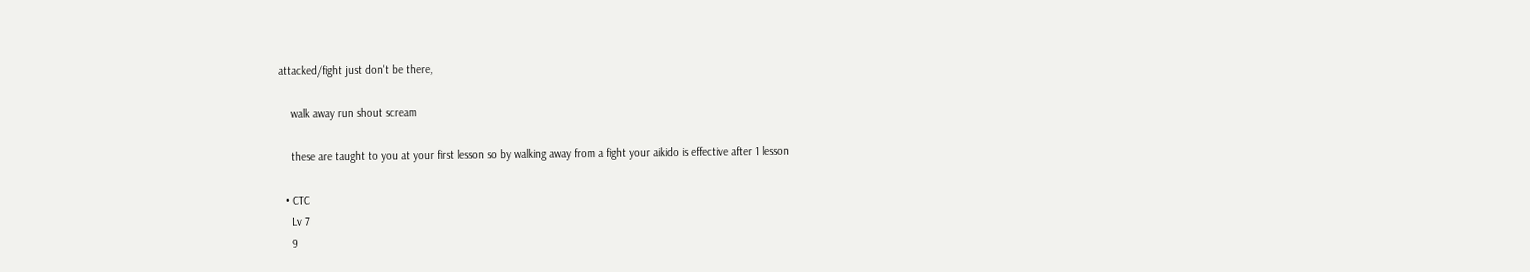attacked/fight just don't be there,

    walk away run shout scream

    these are taught to you at your first lesson so by walking away from a fight your aikido is effective after 1 lesson

  • CTC
    Lv 7
    9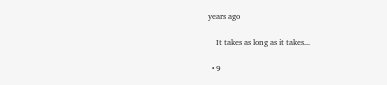years ago

    It takes as long as it takes...

  • 9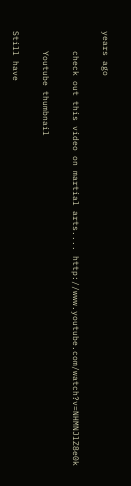years ago

    check out this video on martial arts.... http://www.youtube.com/watch?v=NHMNJlZ8e0k

    Youtube thumbnail

Still have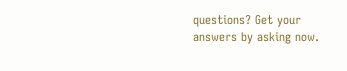questions? Get your answers by asking now.